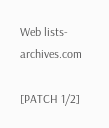Web lists-archives.com

[PATCH 1/2]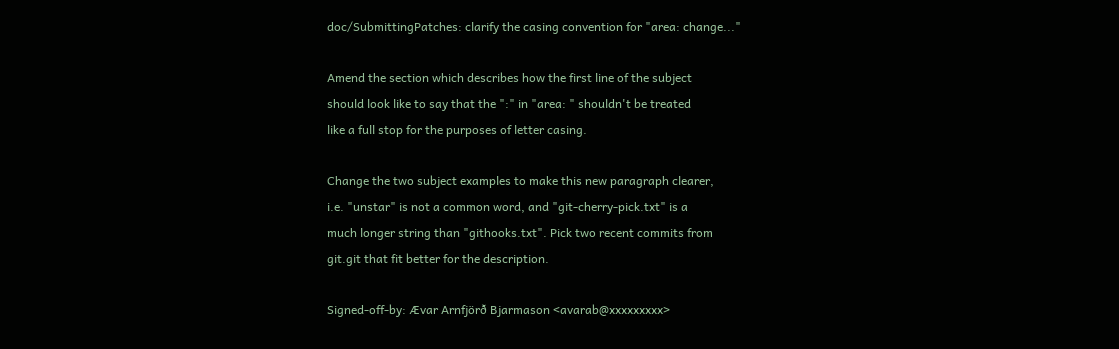doc/SubmittingPatches: clarify the casing convention for "area: change..."

Amend the section which describes how the first line of the subject
should look like to say that the ":" in "area: " shouldn't be treated
like a full stop for the purposes of letter casing.

Change the two subject examples to make this new paragraph clearer,
i.e. "unstar" is not a common word, and "git-cherry-pick.txt" is a
much longer string than "githooks.txt". Pick two recent commits from
git.git that fit better for the description.

Signed-off-by: Ævar Arnfjörð Bjarmason <avarab@xxxxxxxxx>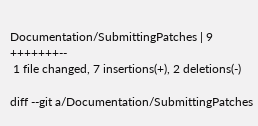Documentation/SubmittingPatches | 9 +++++++--
 1 file changed, 7 insertions(+), 2 deletions(-)

diff --git a/Documentation/SubmittingPatches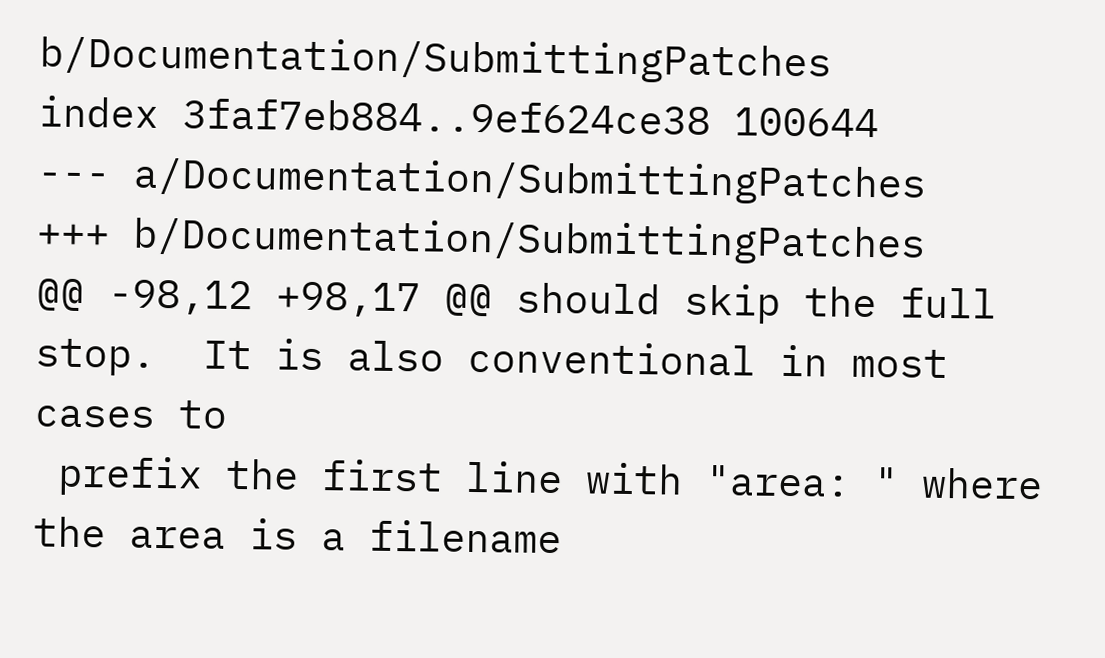b/Documentation/SubmittingPatches
index 3faf7eb884..9ef624ce38 100644
--- a/Documentation/SubmittingPatches
+++ b/Documentation/SubmittingPatches
@@ -98,12 +98,17 @@ should skip the full stop.  It is also conventional in most cases to
 prefix the first line with "area: " where the area is a filename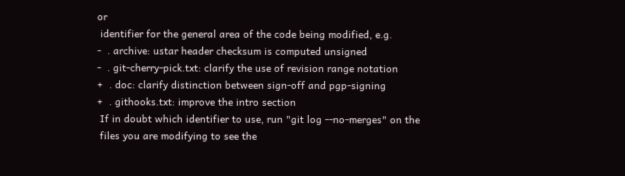or
 identifier for the general area of the code being modified, e.g.
-  . archive: ustar header checksum is computed unsigned
-  . git-cherry-pick.txt: clarify the use of revision range notation
+  . doc: clarify distinction between sign-off and pgp-signing
+  . githooks.txt: improve the intro section
 If in doubt which identifier to use, run "git log --no-merges" on the
 files you are modifying to see the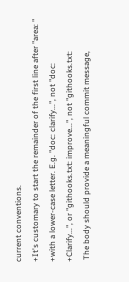current conventions.
+It's customary to start the remainder of the first line after "area: "
+with a lower-case letter. E.g. "doc: clarify...", not "doc:
+Clarify...", or "githooks.txt: improve...", not "githooks.txt:
 The body should provide a meaningful commit message,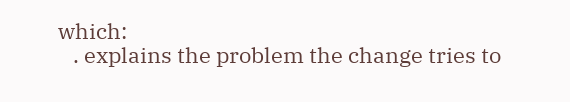which:
   . explains the problem the change tries to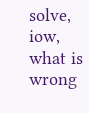solve, iow, what is wrong